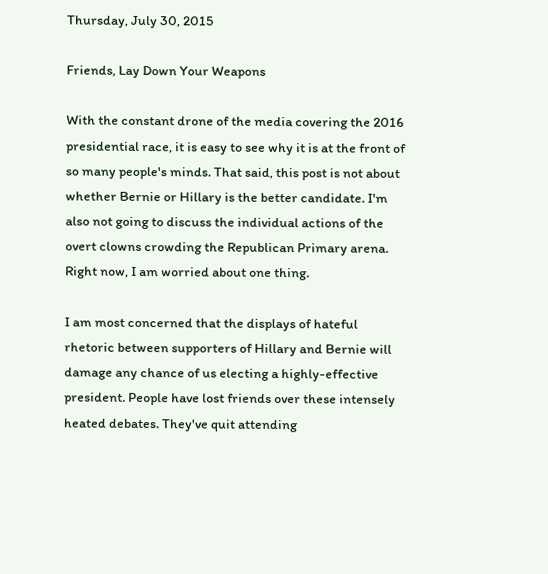Thursday, July 30, 2015

Friends, Lay Down Your Weapons

With the constant drone of the media covering the 2016 presidential race, it is easy to see why it is at the front of so many people's minds. That said, this post is not about whether Bernie or Hillary is the better candidate. I'm also not going to discuss the individual actions of the overt clowns crowding the Republican Primary arena. Right now, I am worried about one thing.

I am most concerned that the displays of hateful rhetoric between supporters of Hillary and Bernie will damage any chance of us electing a highly-effective president. People have lost friends over these intensely heated debates. They've quit attending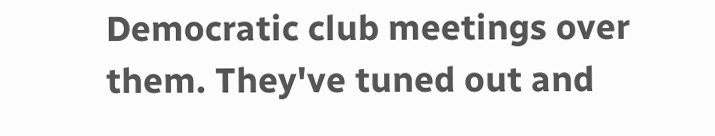Democratic club meetings over them. They've tuned out and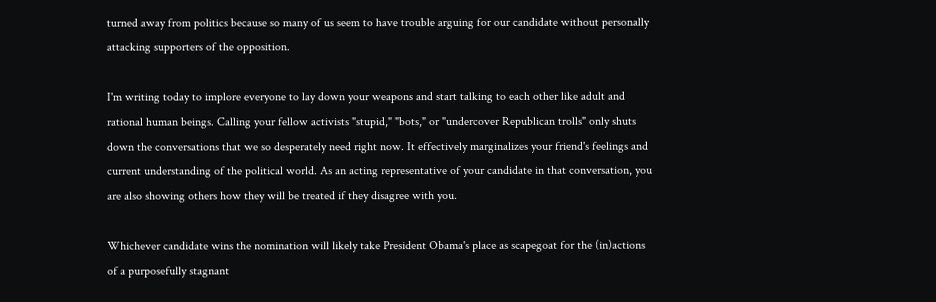turned away from politics because so many of us seem to have trouble arguing for our candidate without personally attacking supporters of the opposition.

I'm writing today to implore everyone to lay down your weapons and start talking to each other like adult and rational human beings. Calling your fellow activists "stupid," "bots," or "undercover Republican trolls" only shuts down the conversations that we so desperately need right now. It effectively marginalizes your friend's feelings and current understanding of the political world. As an acting representative of your candidate in that conversation, you are also showing others how they will be treated if they disagree with you.

Whichever candidate wins the nomination will likely take President Obama's place as scapegoat for the (in)actions of a purposefully stagnant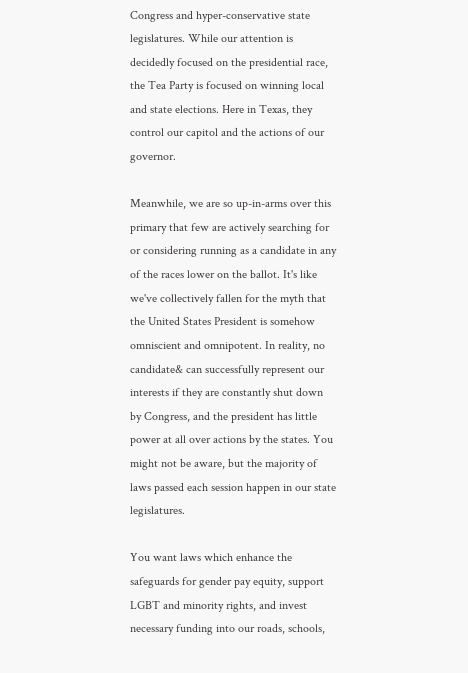Congress and hyper-conservative state legislatures. While our attention is decidedly focused on the presidential race, the Tea Party is focused on winning local and state elections. Here in Texas, they control our capitol and the actions of our governor.

Meanwhile, we are so up-in-arms over this primary that few are actively searching for or considering running as a candidate in any of the races lower on the ballot. It's like we've collectively fallen for the myth that the United States President is somehow omniscient and omnipotent. In reality, no candidate& can successfully represent our interests if they are constantly shut down by Congress, and the president has little power at all over actions by the states. You might not be aware, but the majority of laws passed each session happen in our state legislatures.

You want laws which enhance the safeguards for gender pay equity, support LGBT and minority rights, and invest necessary funding into our roads, schools,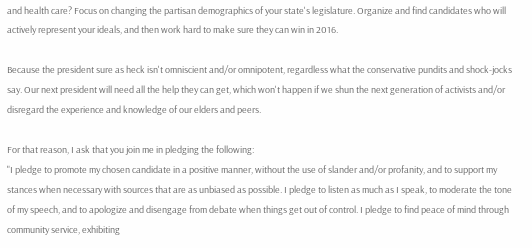and health care? Focus on changing the partisan demographics of your state's legislature. Organize and find candidates who will actively represent your ideals, and then work hard to make sure they can win in 2016.

Because the president sure as heck isn't omniscient and/or omnipotent, regardless what the conservative pundits and shock-jocks say. Our next president will need all the help they can get, which won't happen if we shun the next generation of activists and/or disregard the experience and knowledge of our elders and peers.

For that reason, I ask that you join me in pledging the following:
"I pledge to promote my chosen candidate in a positive manner, without the use of slander and/or profanity, and to support my stances when necessary with sources that are as unbiased as possible. I pledge to listen as much as I speak, to moderate the tone of my speech, and to apologize and disengage from debate when things get out of control. I pledge to find peace of mind through community service, exhibiting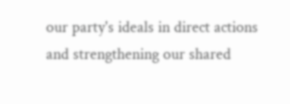our party's ideals in direct actions and strengthening our shared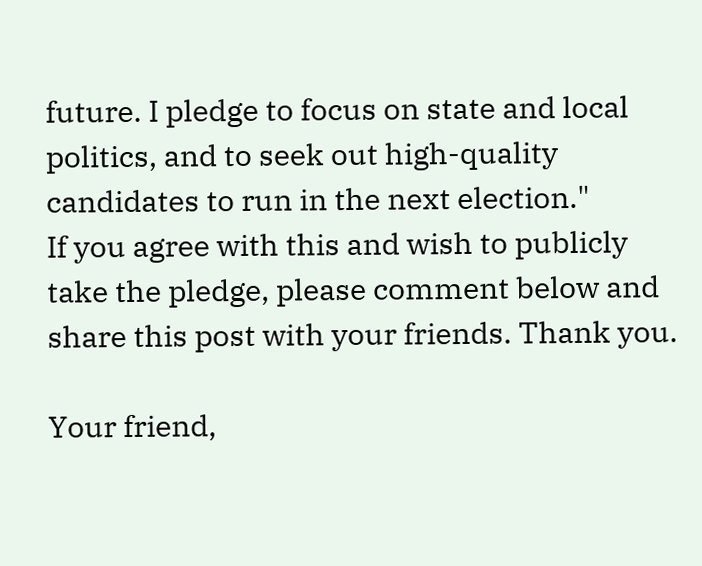future. I pledge to focus on state and local politics, and to seek out high-quality candidates to run in the next election."
If you agree with this and wish to publicly take the pledge, please comment below and share this post with your friends. Thank you.

Your friend,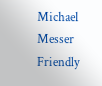Michael Messer
Friendly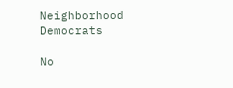Neighborhood Democrats

No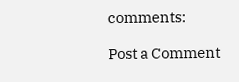comments:

Post a Comment